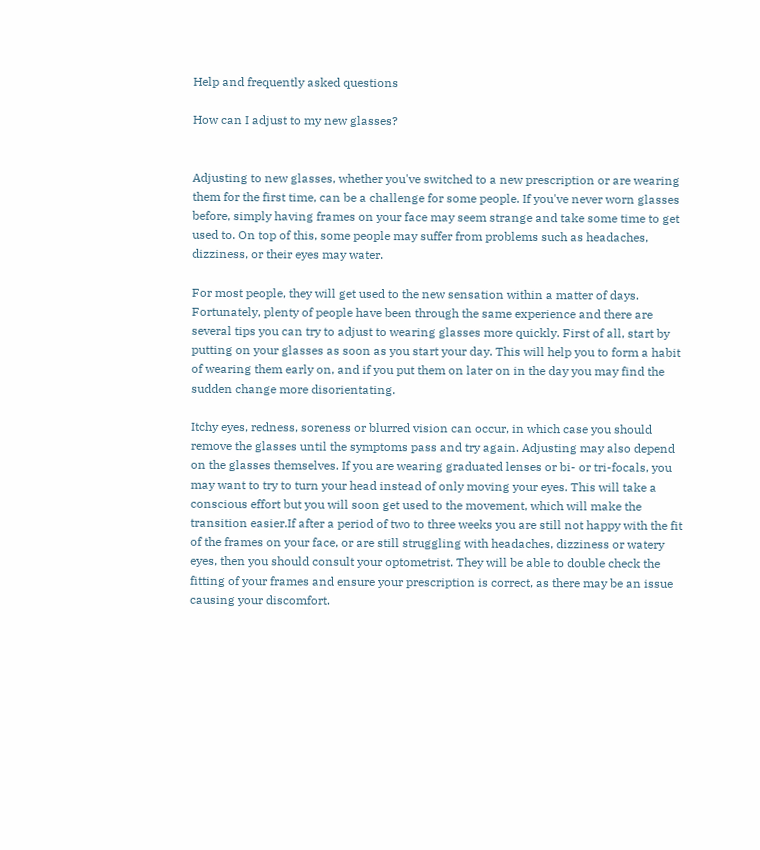Help and frequently asked questions

How can I adjust to my new glasses?


Adjusting to new glasses, whether you've switched to a new prescription or are wearing them for the first time, can be a challenge for some people. If you've never worn glasses before, simply having frames on your face may seem strange and take some time to get used to. On top of this, some people may suffer from problems such as headaches, dizziness, or their eyes may water.

For most people, they will get used to the new sensation within a matter of days. Fortunately, plenty of people have been through the same experience and there are several tips you can try to adjust to wearing glasses more quickly. First of all, start by putting on your glasses as soon as you start your day. This will help you to form a habit of wearing them early on, and if you put them on later on in the day you may find the sudden change more disorientating.

Itchy eyes, redness, soreness or blurred vision can occur, in which case you should remove the glasses until the symptoms pass and try again. Adjusting may also depend on the glasses themselves. If you are wearing graduated lenses or bi- or tri-focals, you may want to try to turn your head instead of only moving your eyes. This will take a conscious effort but you will soon get used to the movement, which will make the transition easier.If after a period of two to three weeks you are still not happy with the fit of the frames on your face, or are still struggling with headaches, dizziness or watery eyes, then you should consult your optometrist. They will be able to double check the fitting of your frames and ensure your prescription is correct, as there may be an issue causing your discomfort.